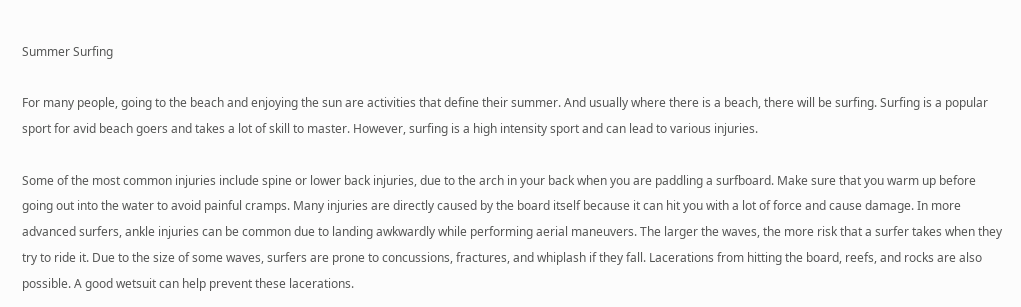Summer Surfing

For many people, going to the beach and enjoying the sun are activities that define their summer. And usually where there is a beach, there will be surfing. Surfing is a popular sport for avid beach goers and takes a lot of skill to master. However, surfing is a high intensity sport and can lead to various injuries.

Some of the most common injuries include spine or lower back injuries, due to the arch in your back when you are paddling a surfboard. Make sure that you warm up before going out into the water to avoid painful cramps. Many injuries are directly caused by the board itself because it can hit you with a lot of force and cause damage. In more advanced surfers, ankle injuries can be common due to landing awkwardly while performing aerial maneuvers. The larger the waves, the more risk that a surfer takes when they try to ride it. Due to the size of some waves, surfers are prone to concussions, fractures, and whiplash if they fall. Lacerations from hitting the board, reefs, and rocks are also possible. A good wetsuit can help prevent these lacerations.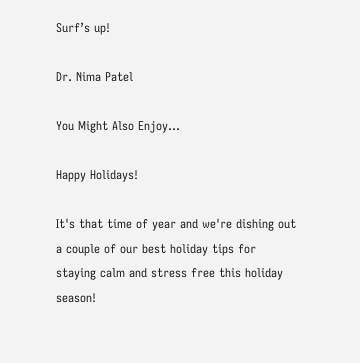Surf’s up!

Dr. Nima Patel

You Might Also Enjoy...

Happy Holidays!

It's that time of year and we're dishing out a couple of our best holiday tips for staying calm and stress free this holiday season!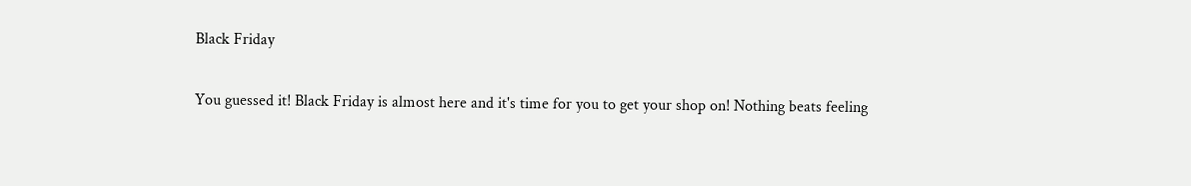Black Friday

You guessed it! Black Friday is almost here and it's time for you to get your shop on! Nothing beats feeling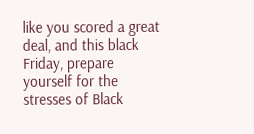like you scored a great deal, and this black Friday, prepare yourself for the stresses of Black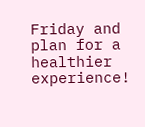Friday and plan for a healthier experience!